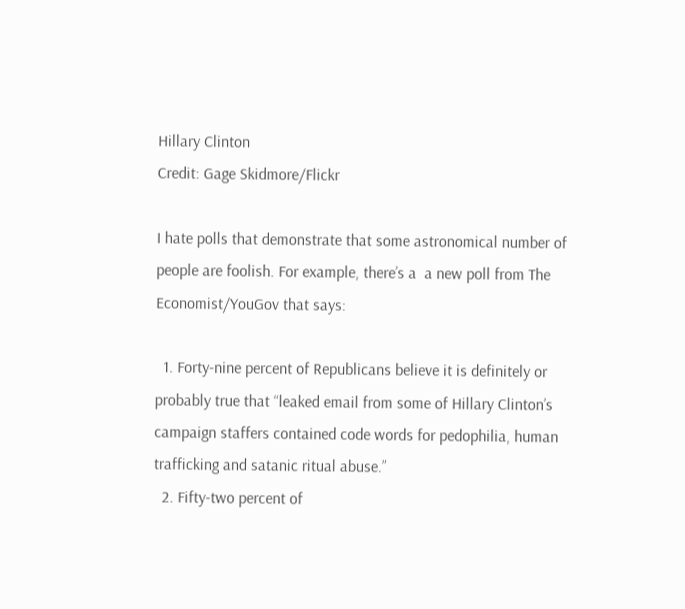Hillary Clinton
Credit: Gage Skidmore/Flickr

I hate polls that demonstrate that some astronomical number of people are foolish. For example, there’s a  a new poll from The Economist/YouGov that says:

  1. Forty-nine percent of Republicans believe it is definitely or probably true that “leaked email from some of Hillary Clinton’s campaign staffers contained code words for pedophilia, human trafficking and satanic ritual abuse.”
  2. Fifty-two percent of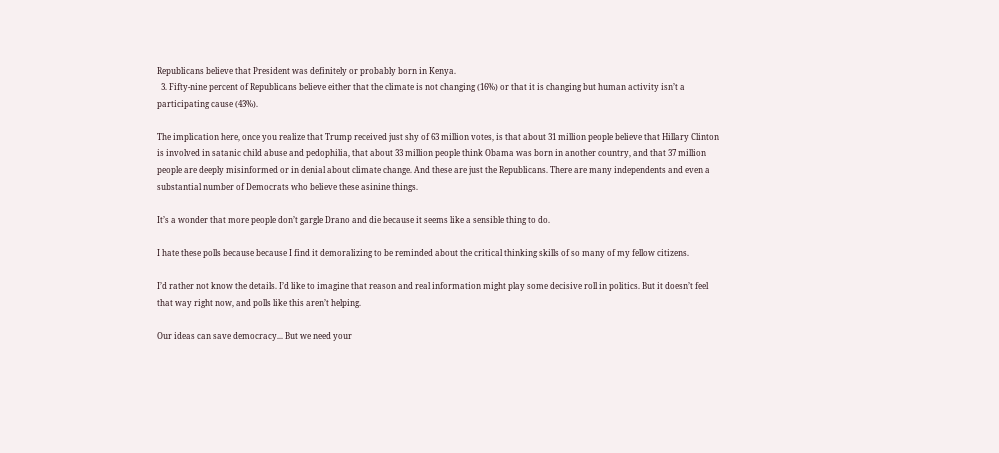Republicans believe that President was definitely or probably born in Kenya.
  3. Fifty-nine percent of Republicans believe either that the climate is not changing (16%) or that it is changing but human activity isn’t a participating cause (43%).

The implication here, once you realize that Trump received just shy of 63 million votes, is that about 31 million people believe that Hillary Clinton is involved in satanic child abuse and pedophilia, that about 33 million people think Obama was born in another country, and that 37 million people are deeply misinformed or in denial about climate change. And these are just the Republicans. There are many independents and even a substantial number of Democrats who believe these asinine things.

It’s a wonder that more people don’t gargle Drano and die because it seems like a sensible thing to do.

I hate these polls because because I find it demoralizing to be reminded about the critical thinking skills of so many of my fellow citizens.

I’d rather not know the details. I’d like to imagine that reason and real information might play some decisive roll in politics. But it doesn’t feel that way right now, and polls like this aren’t helping.

Our ideas can save democracy... But we need your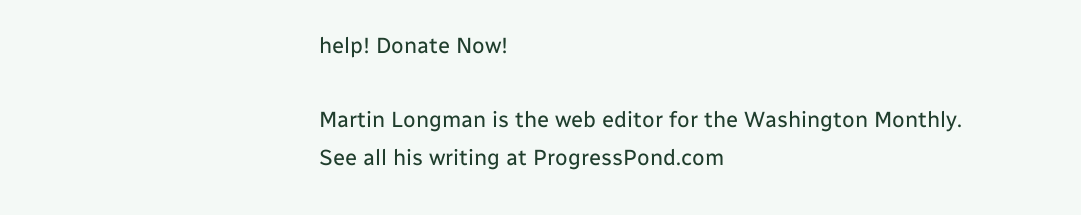help! Donate Now!

Martin Longman is the web editor for the Washington Monthly. See all his writing at ProgressPond.com